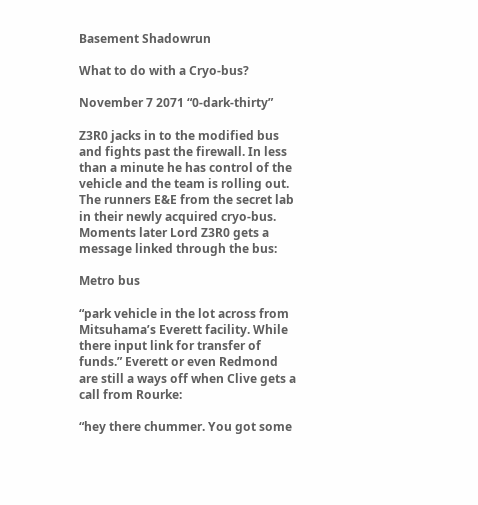Basement Shadowrun

What to do with a Cryo-bus?

November 7 2071 “0-dark-thirty”

Z3R0 jacks in to the modified bus and fights past the firewall. In less than a minute he has control of the vehicle and the team is rolling out. The runners E&E from the secret lab in their newly acquired cryo-bus. Moments later Lord Z3R0 gets a message linked through the bus:

Metro bus

“park vehicle in the lot across from Mitsuhama’s Everett facility. While there input link for transfer of funds.” Everett or even Redmond are still a ways off when Clive gets a call from Rourke:

“hey there chummer. You got some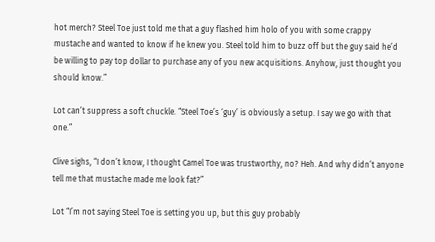hot merch? Steel Toe just told me that a guy flashed him holo of you with some crappy mustache and wanted to know if he knew you. Steel told him to buzz off but the guy said he’d be willing to pay top dollar to purchase any of you new acquisitions. Anyhow, just thought you should know.”

Lot can’t suppress a soft chuckle. “Steel Toe’s ‘guy’ is obviously a setup. I say we go with that one.”

Clive sighs, “I don’t know, I thought Camel Toe was trustworthy, no? Heh. And why didn’t anyone tell me that mustache made me look fat?”

Lot “I’m not saying Steel Toe is setting you up, but this guy probably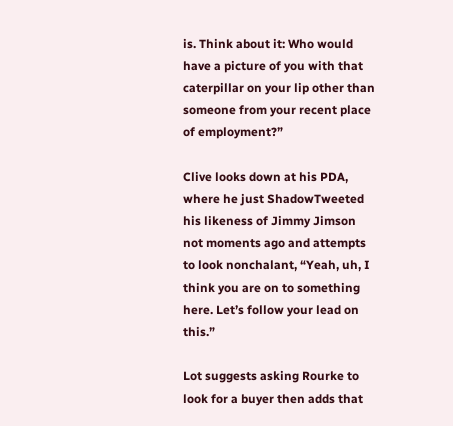is. Think about it: Who would have a picture of you with that caterpillar on your lip other than someone from your recent place of employment?”

Clive looks down at his PDA, where he just ShadowTweeted his likeness of Jimmy Jimson not moments ago and attempts to look nonchalant, “Yeah, uh, I think you are on to something here. Let’s follow your lead on this.”

Lot suggests asking Rourke to look for a buyer then adds that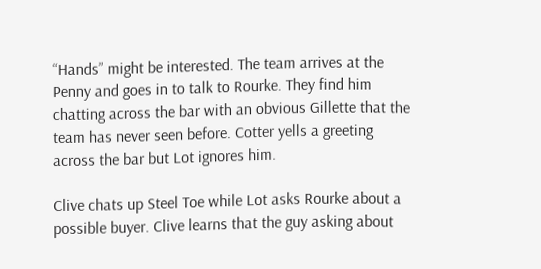“Hands” might be interested. The team arrives at the Penny and goes in to talk to Rourke. They find him chatting across the bar with an obvious Gillette that the team has never seen before. Cotter yells a greeting across the bar but Lot ignores him.

Clive chats up Steel Toe while Lot asks Rourke about a possible buyer. Clive learns that the guy asking about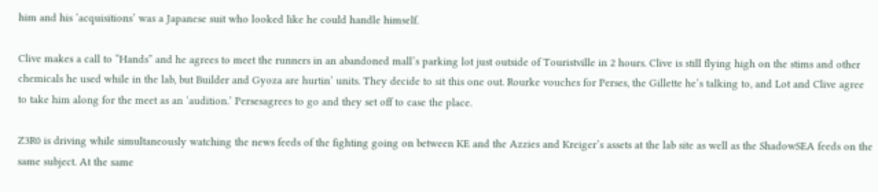him and his ‘acquisitions’ was a Japanese suit who looked like he could handle himself.

Clive makes a call to “Hands” and he agrees to meet the runners in an abandoned mall’s parking lot just outside of Touristville in 2 hours. Clive is still flying high on the stims and other chemicals he used while in the lab, but Builder and Gyoza are hurtin’ units. They decide to sit this one out. Rourke vouches for Perses, the Gillette he’s talking to, and Lot and Clive agree to take him along for the meet as an ‘audition.’ Persesagrees to go and they set off to case the place.

Z3R0 is driving while simultaneously watching the news feeds of the fighting going on between KE and the Azzies and Kreiger’s assets at the lab site as well as the ShadowSEA feeds on the same subject. At the same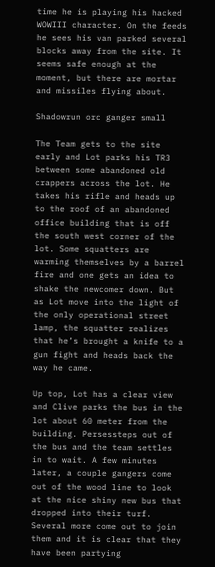time he is playing his hacked WOWIII character. On the feeds he sees his van parked several blocks away from the site. It seems safe enough at the moment, but there are mortar and missiles flying about.

Shadowrun orc ganger small

The Team gets to the site early and Lot parks his TR3 between some abandoned old crappers across the lot. He takes his rifle and heads up to the roof of an abandoned office building that is off the south west corner of the lot. Some squatters are warming themselves by a barrel fire and one gets an idea to shake the newcomer down. But as Lot move into the light of the only operational street lamp, the squatter realizes that he’s brought a knife to a gun fight and heads back the way he came.

Up top, Lot has a clear view and Clive parks the bus in the lot about 60 meter from the building. Persessteps out of the bus and the team settles in to wait. A few minutes later, a couple gangers come out of the wood line to look at the nice shiny new bus that dropped into their turf. Several more come out to join them and it is clear that they have been partying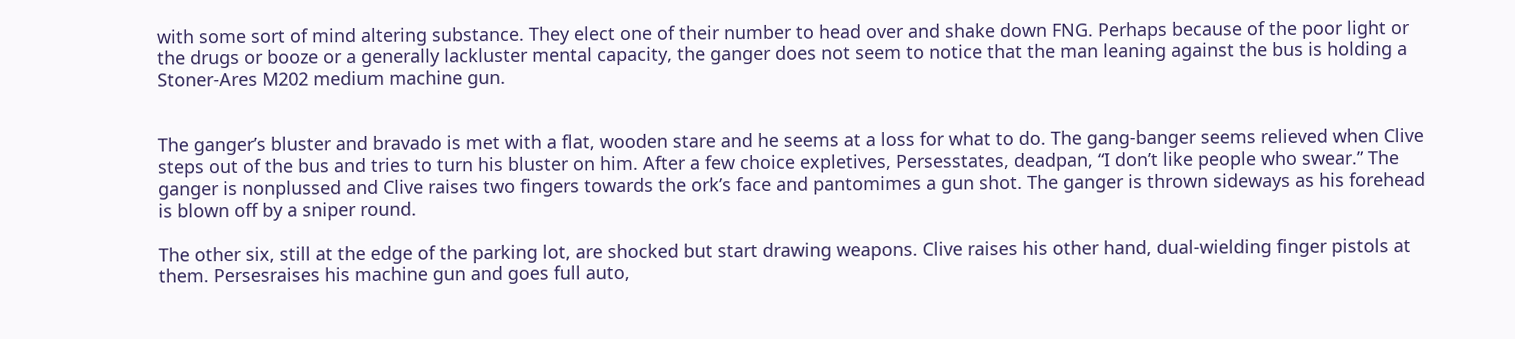with some sort of mind altering substance. They elect one of their number to head over and shake down FNG. Perhaps because of the poor light or the drugs or booze or a generally lackluster mental capacity, the ganger does not seem to notice that the man leaning against the bus is holding a Stoner-Ares M202 medium machine gun.


The ganger’s bluster and bravado is met with a flat, wooden stare and he seems at a loss for what to do. The gang-banger seems relieved when Clive steps out of the bus and tries to turn his bluster on him. After a few choice expletives, Persesstates, deadpan, “I don’t like people who swear.” The ganger is nonplussed and Clive raises two fingers towards the ork’s face and pantomimes a gun shot. The ganger is thrown sideways as his forehead is blown off by a sniper round.

The other six, still at the edge of the parking lot, are shocked but start drawing weapons. Clive raises his other hand, dual-wielding finger pistols at them. Persesraises his machine gun and goes full auto,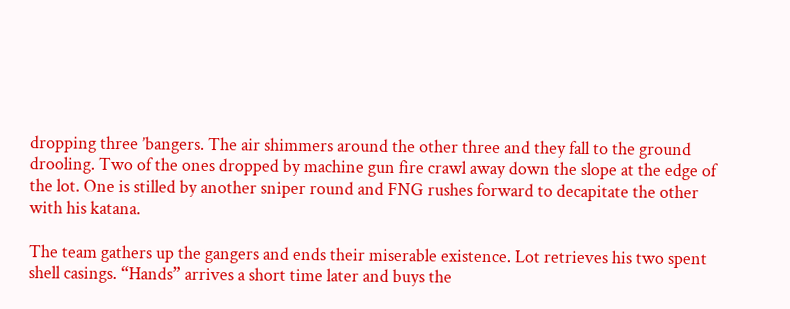dropping three ’bangers. The air shimmers around the other three and they fall to the ground drooling. Two of the ones dropped by machine gun fire crawl away down the slope at the edge of the lot. One is stilled by another sniper round and FNG rushes forward to decapitate the other with his katana.

The team gathers up the gangers and ends their miserable existence. Lot retrieves his two spent shell casings. “Hands” arrives a short time later and buys the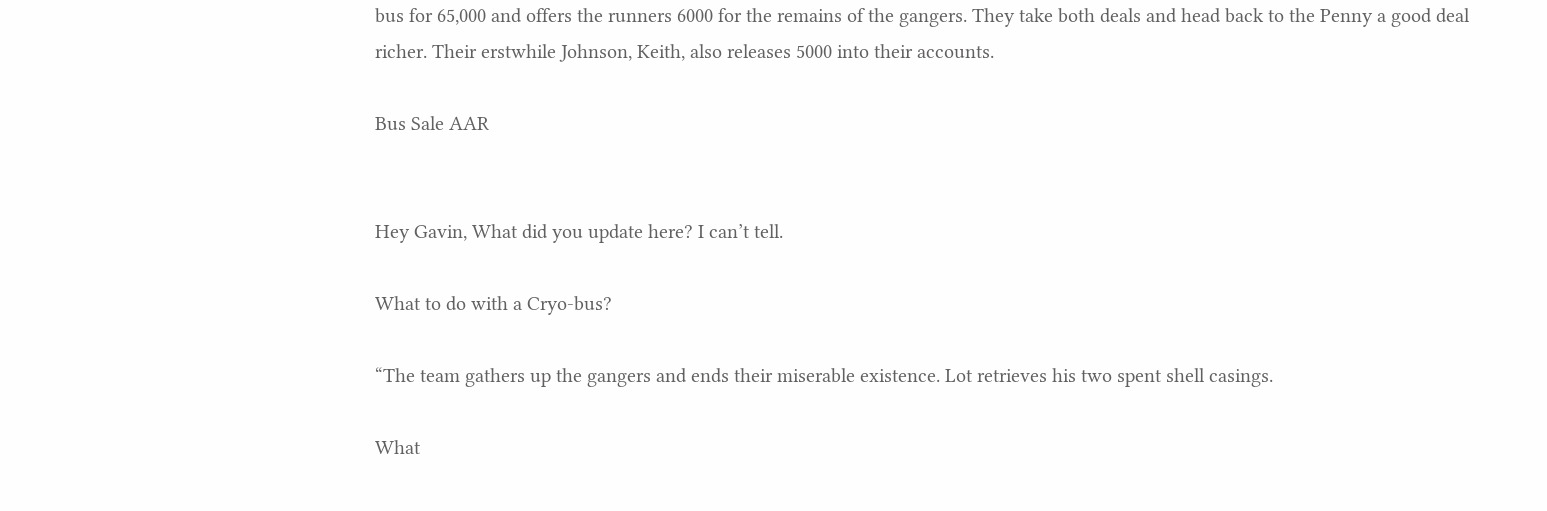bus for 65,000 and offers the runners 6000 for the remains of the gangers. They take both deals and head back to the Penny a good deal richer. Their erstwhile Johnson, Keith, also releases 5000 into their accounts.

Bus Sale AAR


Hey Gavin, What did you update here? I can’t tell.

What to do with a Cryo-bus?

“The team gathers up the gangers and ends their miserable existence. Lot retrieves his two spent shell casings.

What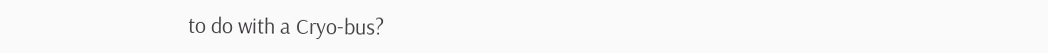to do with a Cryo-bus?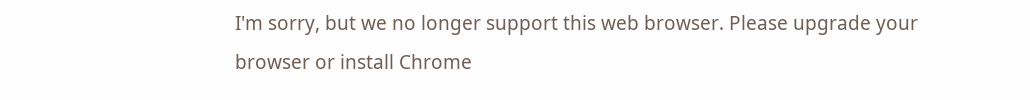I'm sorry, but we no longer support this web browser. Please upgrade your browser or install Chrome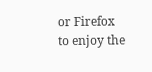or Firefox to enjoy the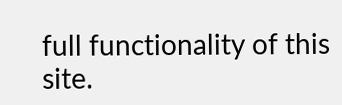full functionality of this site.